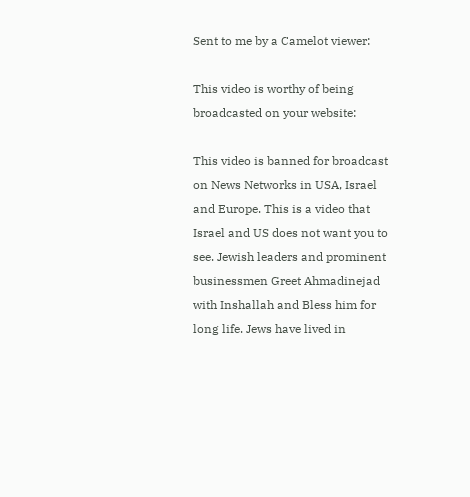Sent to me by a Camelot viewer:

This video is worthy of being broadcasted on your website:

This video is banned for broadcast on News Networks in USA, Israel and Europe. This is a video that Israel and US does not want you to see. Jewish leaders and prominent businessmen Greet Ahmadinejad with Inshallah and Bless him for long life. Jews have lived in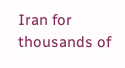Iran for thousands of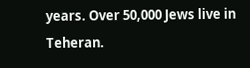years. Over 50,000 Jews live in Teheran.